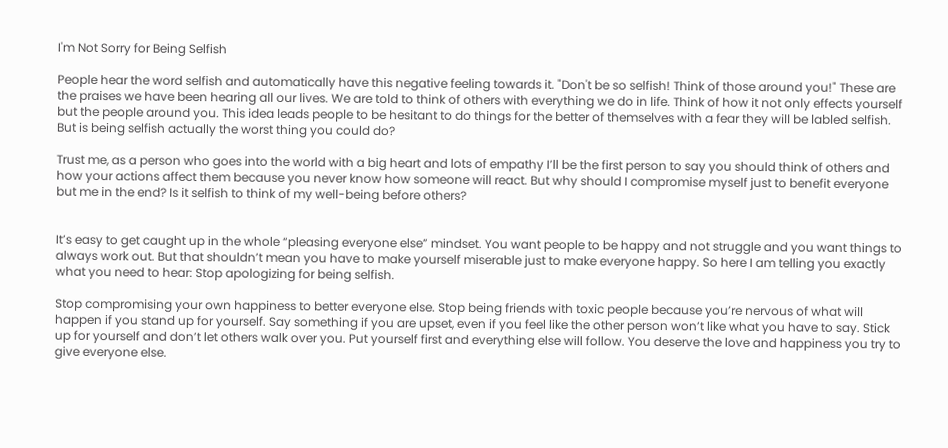I'm Not Sorry for Being Selfish

People hear the word selfish and automatically have this negative feeling towards it. "Don't be so selfish! Think of those around you!" These are the praises we have been hearing all our lives. We are told to think of others with everything we do in life. Think of how it not only effects yourself but the people around you. This idea leads people to be hesitant to do things for the better of themselves with a fear they will be labled selfish. But is being selfish actually the worst thing you could do?

Trust me, as a person who goes into the world with a big heart and lots of empathy I’ll be the first person to say you should think of others and how your actions affect them because you never know how someone will react. But why should I compromise myself just to benefit everyone but me in the end? Is it selfish to think of my well-being before others?


It’s easy to get caught up in the whole “pleasing everyone else” mindset. You want people to be happy and not struggle and you want things to always work out. But that shouldn’t mean you have to make yourself miserable just to make everyone happy. So here I am telling you exactly what you need to hear: Stop apologizing for being selfish.

Stop compromising your own happiness to better everyone else. Stop being friends with toxic people because you’re nervous of what will happen if you stand up for yourself. Say something if you are upset, even if you feel like the other person won’t like what you have to say. Stick up for yourself and don’t let others walk over you. Put yourself first and everything else will follow. You deserve the love and happiness you try to give everyone else.